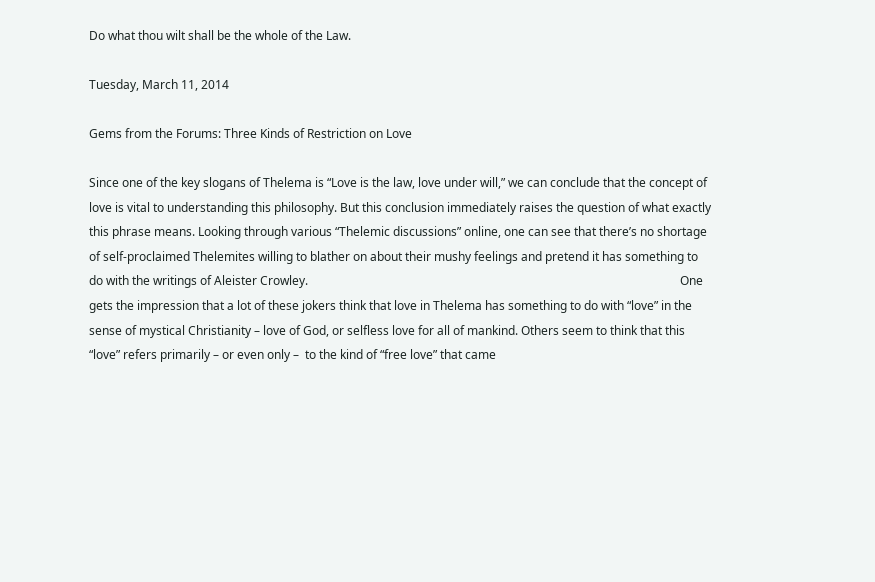Do what thou wilt shall be the whole of the Law.

Tuesday, March 11, 2014

Gems from the Forums: Three Kinds of Restriction on Love

Since one of the key slogans of Thelema is “Love is the law, love under will,” we can conclude that the concept of love is vital to understanding this philosophy. But this conclusion immediately raises the question of what exactly this phrase means. Looking through various “Thelemic discussions” online, one can see that there’s no shortage of self-proclaimed Thelemites willing to blather on about their mushy feelings and pretend it has something to do with the writings of Aleister Crowley.                                                                                                                            One gets the impression that a lot of these jokers think that love in Thelema has something to do with “love” in the sense of mystical Christianity – love of God, or selfless love for all of mankind. Others seem to think that this “love” refers primarily – or even only –  to the kind of “free love” that came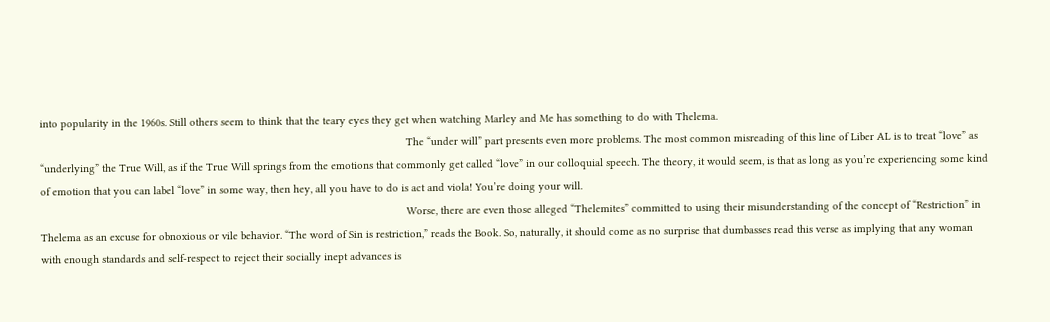into popularity in the 1960s. Still others seem to think that the teary eyes they get when watching Marley and Me has something to do with Thelema.
                                                                                                                          The “under will” part presents even more problems. The most common misreading of this line of Liber AL is to treat “love” as “underlying” the True Will, as if the True Will springs from the emotions that commonly get called “love” in our colloquial speech. The theory, it would seem, is that as long as you’re experiencing some kind of emotion that you can label “love” in some way, then hey, all you have to do is act and viola! You’re doing your will.
                                                                                                                          Worse, there are even those alleged “Thelemites” committed to using their misunderstanding of the concept of “Restriction” in Thelema as an excuse for obnoxious or vile behavior. “The word of Sin is restriction,” reads the Book. So, naturally, it should come as no surprise that dumbasses read this verse as implying that any woman with enough standards and self-respect to reject their socially inept advances is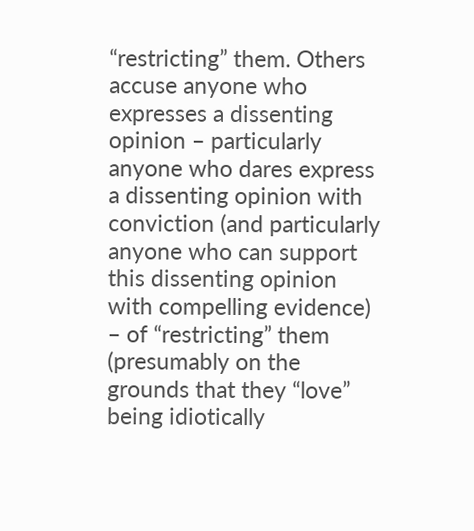“restricting” them. Others accuse anyone who expresses a dissenting opinion – particularly anyone who dares express a dissenting opinion with conviction (and particularly anyone who can support this dissenting opinion with compelling evidence) – of “restricting” them (presumably on the grounds that they “love” being idiotically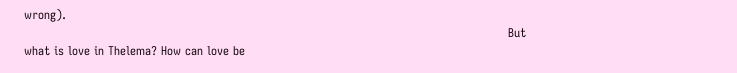wrong).
                                                                                                                         But what is love in Thelema? How can love be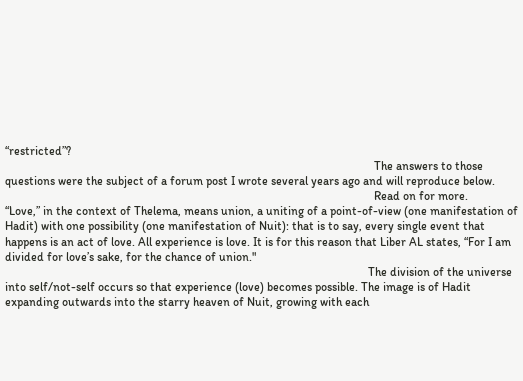“restricted”?
                                                                                                                           The answers to those questions were the subject of a forum post I wrote several years ago and will reproduce below.
                                                                                                                           Read on for more.
“Love,” in the context of Thelema, means union, a uniting of a point-of-view (one manifestation of Hadit) with one possibility (one manifestation of Nuit): that is to say, every single event that happens is an act of love. All experience is love. It is for this reason that Liber AL states, “For I am divided for love’s sake, for the chance of union."
                                                                                                                         The division of the universe into self/not-self occurs so that experience (love) becomes possible. The image is of Hadit expanding outwards into the starry heaven of Nuit, growing with each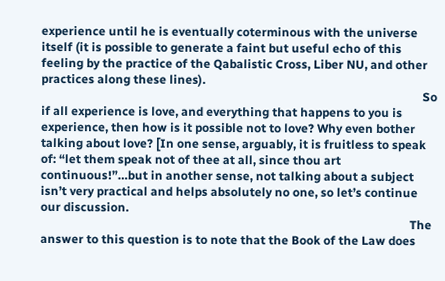experience until he is eventually coterminous with the universe itself (it is possible to generate a faint but useful echo of this feeling by the practice of the Qabalistic Cross, Liber NU, and other practices along these lines).
                                                                                                                               So if all experience is love, and everything that happens to you is experience, then how is it possible not to love? Why even bother talking about love? [In one sense, arguably, it is fruitless to speak of: “let them speak not of thee at all, since thou art continuous!”…but in another sense, not talking about a subject isn’t very practical and helps absolutely no one, so let’s continue our discussion.
                                                                                                                           The answer to this question is to note that the Book of the Law does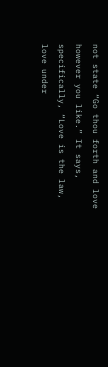not state “Go thou forth and love however you like.” It says, specifically, “Love is the law, love under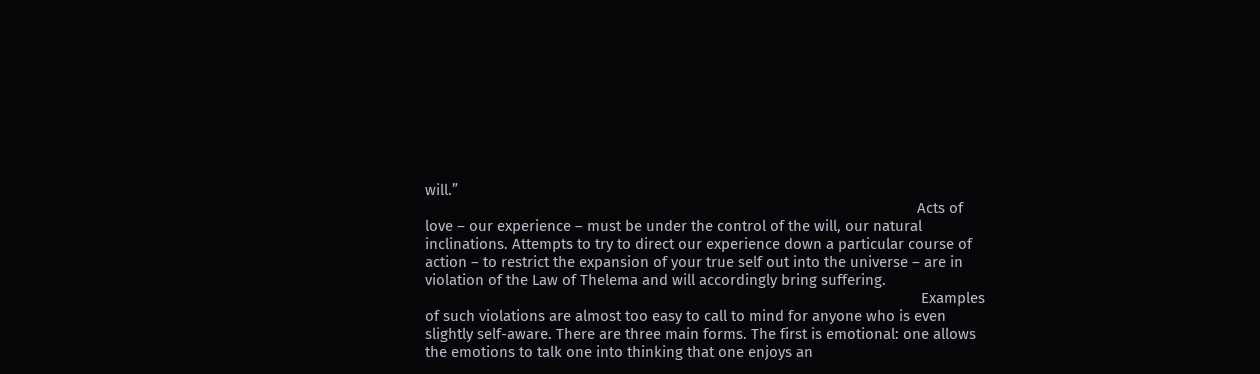will.”
                                                                                                                           Acts of love – our experience – must be under the control of the will, our natural inclinations. Attempts to try to direct our experience down a particular course of action – to restrict the expansion of your true self out into the universe – are in violation of the Law of Thelema and will accordingly bring suffering.
                                                                                                                            Examples of such violations are almost too easy to call to mind for anyone who is even slightly self-aware. There are three main forms. The first is emotional: one allows the emotions to talk one into thinking that one enjoys an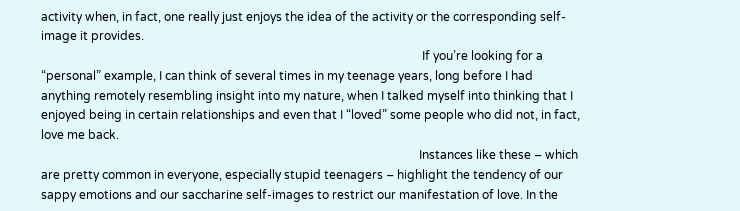activity when, in fact, one really just enjoys the idea of the activity or the corresponding self-image it provides.
                                                                                                                               If you’re looking for a “personal” example, I can think of several times in my teenage years, long before I had anything remotely resembling insight into my nature, when I talked myself into thinking that I enjoyed being in certain relationships and even that I “loved” some people who did not, in fact, love me back.
                                                                                                                              Instances like these – which are pretty common in everyone, especially stupid teenagers – highlight the tendency of our sappy emotions and our saccharine self-images to restrict our manifestation of love. In the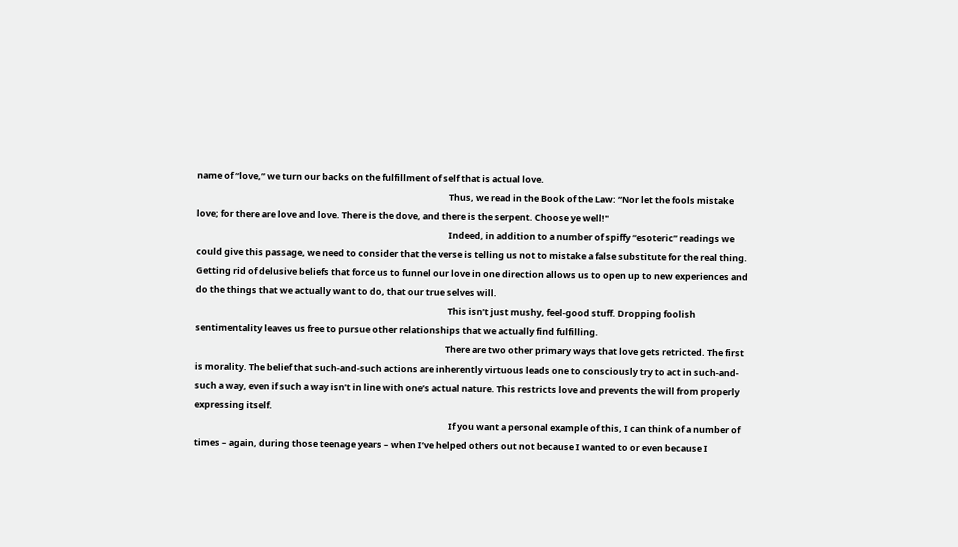name of “love,” we turn our backs on the fulfillment of self that is actual love.
                                                                                                                              Thus, we read in the Book of the Law: “Nor let the fools mistake love; for there are love and love. There is the dove, and there is the serpent. Choose ye well!"
                                                                                                                              Indeed, in addition to a number of spiffy “esoteric” readings we could give this passage, we need to consider that the verse is telling us not to mistake a false substitute for the real thing. Getting rid of delusive beliefs that force us to funnel our love in one direction allows us to open up to new experiences and do the things that we actually want to do, that our true selves will.
                                                                                                                              This isn’t just mushy, feel-good stuff. Dropping foolish sentimentality leaves us free to pursue other relationships that we actually find fulfilling.
                                                                                                                             There are two other primary ways that love gets retricted. The first is morality. The belief that such-and-such actions are inherently virtuous leads one to consciously try to act in such-and-such a way, even if such a way isn’t in line with one’s actual nature. This restricts love and prevents the will from properly expressing itself.
                                                                                                                               If you want a personal example of this, I can think of a number of times – again, during those teenage years – when I’ve helped others out not because I wanted to or even because I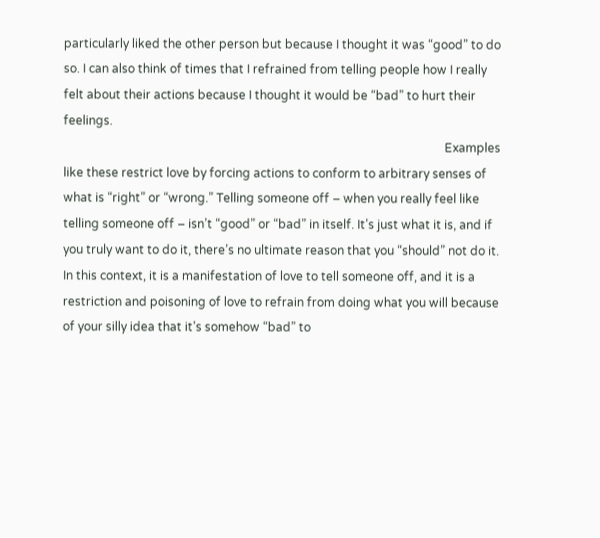particularly liked the other person but because I thought it was “good” to do so. I can also think of times that I refrained from telling people how I really felt about their actions because I thought it would be “bad” to hurt their feelings.
                                                                                                                               Examples like these restrict love by forcing actions to conform to arbitrary senses of what is “right” or “wrong.” Telling someone off – when you really feel like telling someone off – isn’t “good” or “bad” in itself. It’s just what it is, and if you truly want to do it, there’s no ultimate reason that you “should” not do it. In this context, it is a manifestation of love to tell someone off, and it is a restriction and poisoning of love to refrain from doing what you will because of your silly idea that it’s somehow “bad” to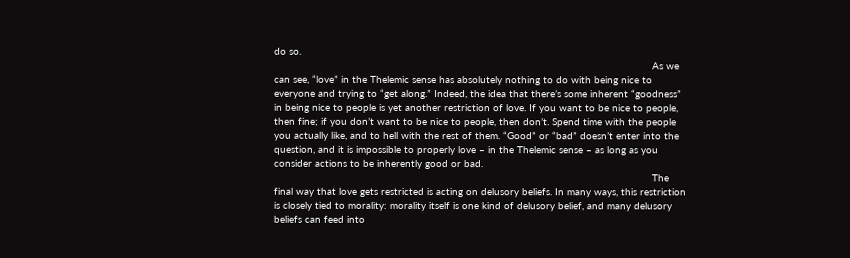do so.
                                                                                                                              As we can see, “love” in the Thelemic sense has absolutely nothing to do with being nice to everyone and trying to “get along.” Indeed, the idea that there’s some inherent “goodness” in being nice to people is yet another restriction of love. If you want to be nice to people, then fine; if you don’t want to be nice to people, then don’t. Spend time with the people you actually like, and to hell with the rest of them. “Good” or “bad” doesn’t enter into the question, and it is impossible to properly love – in the Thelemic sense – as long as you consider actions to be inherently good or bad.
                                                                                                                              The final way that love gets restricted is acting on delusory beliefs. In many ways, this restriction is closely tied to morality: morality itself is one kind of delusory belief, and many delusory beliefs can feed into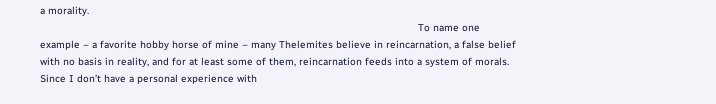a morality.
                                                                                                                              To name one example – a favorite hobby horse of mine – many Thelemites believe in reincarnation, a false belief with no basis in reality, and for at least some of them, reincarnation feeds into a system of morals.                                                                                                                   Since I don’t have a personal experience with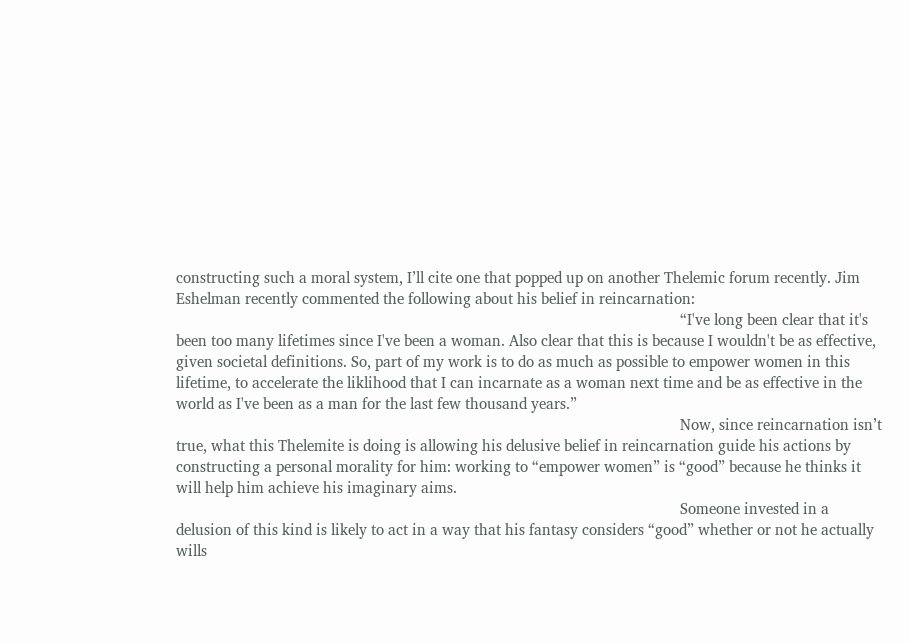constructing such a moral system, I’ll cite one that popped up on another Thelemic forum recently. Jim Eshelman recently commented the following about his belief in reincarnation:
                                                                                                                              “I've long been clear that it's been too many lifetimes since I've been a woman. Also clear that this is because I wouldn't be as effective, given societal definitions. So, part of my work is to do as much as possible to empower women in this lifetime, to accelerate the liklihood that I can incarnate as a woman next time and be as effective in the world as I've been as a man for the last few thousand years.”
                                                                                                                              Now, since reincarnation isn’t true, what this Thelemite is doing is allowing his delusive belief in reincarnation guide his actions by constructing a personal morality for him: working to “empower women” is “good” because he thinks it will help him achieve his imaginary aims.
                                                                                                                              Someone invested in a delusion of this kind is likely to act in a way that his fantasy considers “good” whether or not he actually wills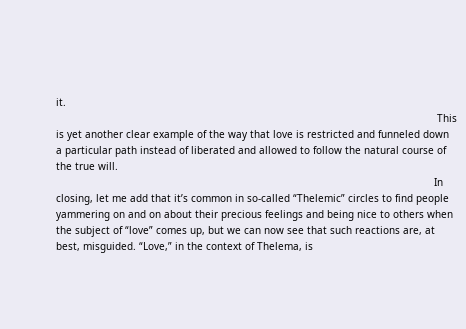it.
                                                                                                                               This is yet another clear example of the way that love is restricted and funneled down a particular path instead of liberated and allowed to follow the natural course of the true will.
                                                                                                                              In closing, let me add that it’s common in so-called “Thelemic” circles to find people yammering on and on about their precious feelings and being nice to others when the subject of “love” comes up, but we can now see that such reactions are, at best, misguided. “Love,” in the context of Thelema, is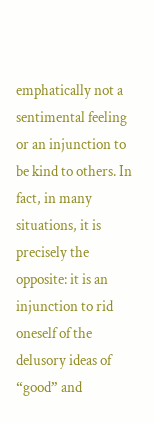emphatically not a sentimental feeling or an injunction to be kind to others. In fact, in many situations, it is precisely the opposite: it is an injunction to rid oneself of the delusory ideas of “good” and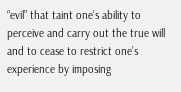“evil” that taint one’s ability to perceive and carry out the true will and to cease to restrict one’s experience by imposing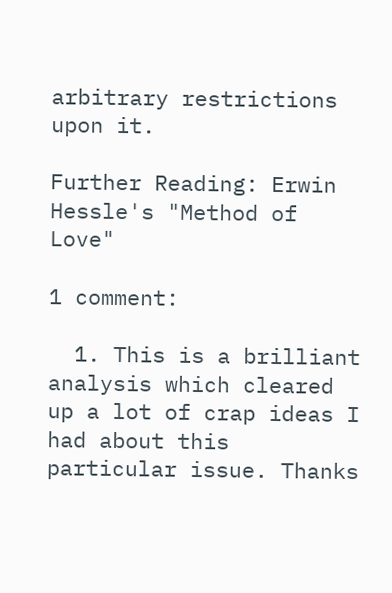arbitrary restrictions upon it.

Further Reading: Erwin Hessle's "Method of Love"

1 comment:

  1. This is a brilliant analysis which cleared up a lot of crap ideas I had about this particular issue. Thanks